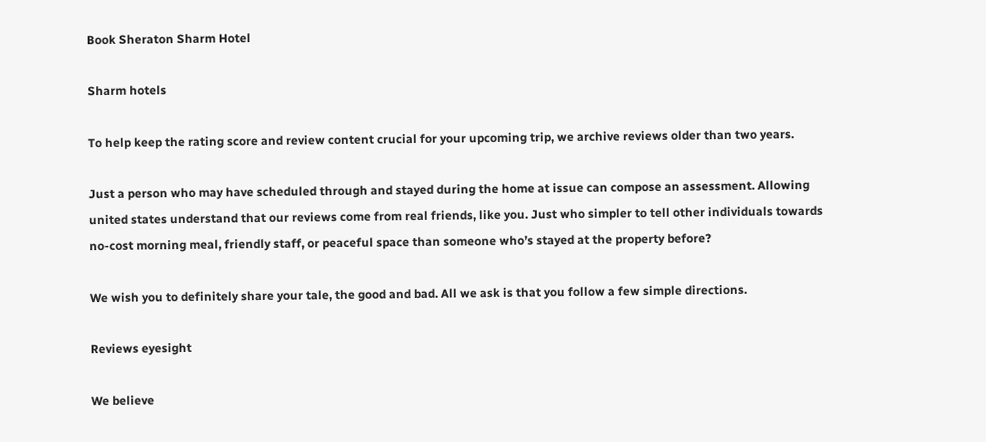Book Sheraton Sharm Hotel

Sharm hotels

To help keep the rating score and review content crucial for your upcoming trip, we archive reviews older than two years.

Just a person who may have scheduled through and stayed during the home at issue can compose an assessment. Allowing united states understand that our reviews come from real friends, like you. Just who simpler to tell other individuals towards no-cost morning meal, friendly staff, or peaceful space than someone who’s stayed at the property before?

We wish you to definitely share your tale, the good and bad. All we ask is that you follow a few simple directions.

Reviews eyesight

We believe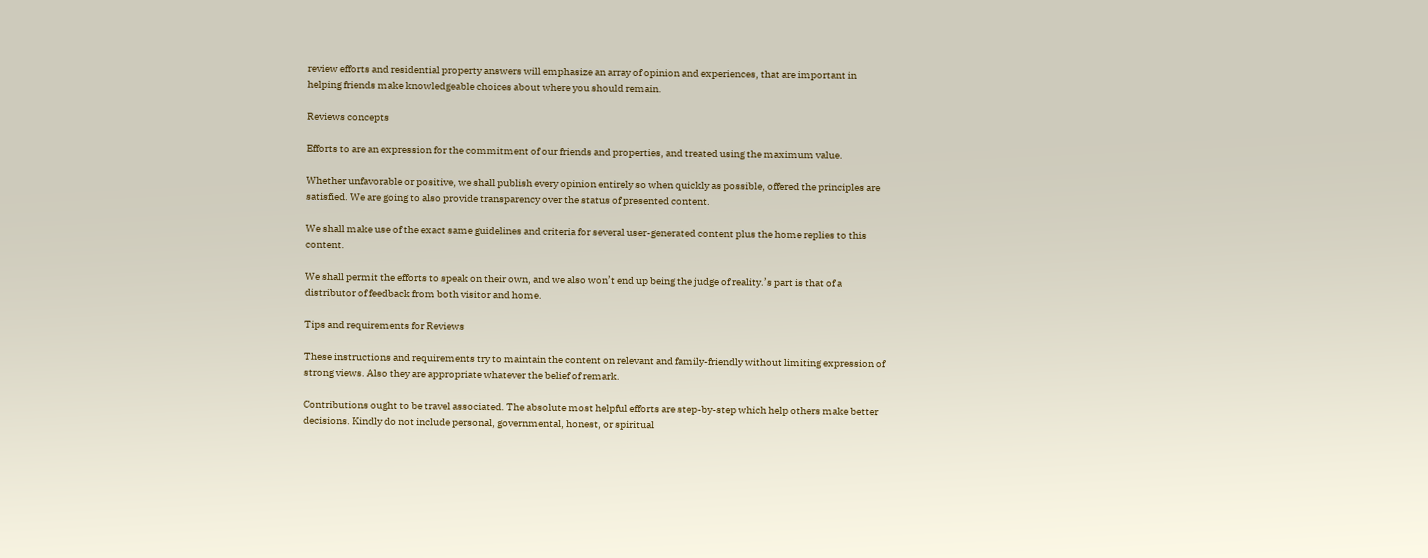review efforts and residential property answers will emphasize an array of opinion and experiences, that are important in helping friends make knowledgeable choices about where you should remain.

Reviews concepts

Efforts to are an expression for the commitment of our friends and properties, and treated using the maximum value.

Whether unfavorable or positive, we shall publish every opinion entirely so when quickly as possible, offered the principles are satisfied. We are going to also provide transparency over the status of presented content.

We shall make use of the exact same guidelines and criteria for several user-generated content plus the home replies to this content.

We shall permit the efforts to speak on their own, and we also won’t end up being the judge of reality.’s part is that of a distributor of feedback from both visitor and home.

Tips and requirements for Reviews

These instructions and requirements try to maintain the content on relevant and family-friendly without limiting expression of strong views. Also they are appropriate whatever the belief of remark.

Contributions ought to be travel associated. The absolute most helpful efforts are step-by-step which help others make better decisions. Kindly do not include personal, governmental, honest, or spiritual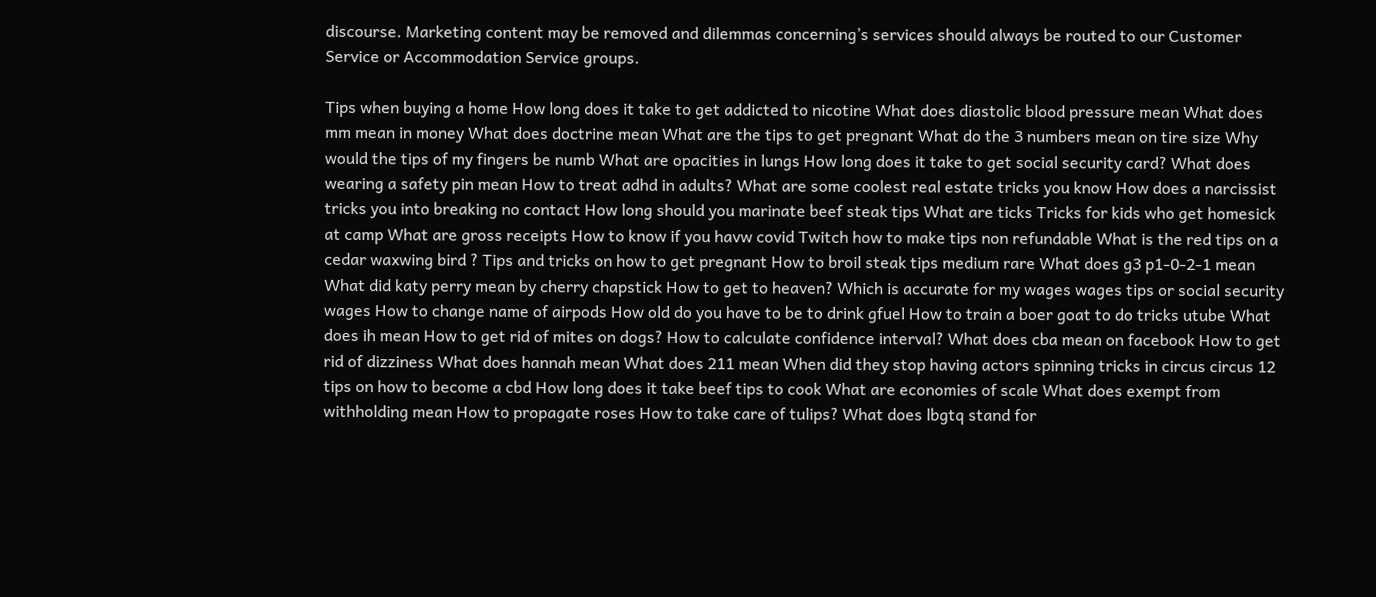discourse. Marketing content may be removed and dilemmas concerning’s services should always be routed to our Customer Service or Accommodation Service groups.

Tips when buying a home How long does it take to get addicted to nicotine What does diastolic blood pressure mean What does mm mean in money What does doctrine mean What are the tips to get pregnant What do the 3 numbers mean on tire size Why would the tips of my fingers be numb What are opacities in lungs How long does it take to get social security card? What does wearing a safety pin mean How to treat adhd in adults? What are some coolest real estate tricks you know How does a narcissist tricks you into breaking no contact How long should you marinate beef steak tips What are ticks Tricks for kids who get homesick at camp What are gross receipts How to know if you havw covid Twitch how to make tips non refundable What is the red tips on a cedar waxwing bird ? Tips and tricks on how to get pregnant How to broil steak tips medium rare What does g3 p1-0-2-1 mean What did katy perry mean by cherry chapstick How to get to heaven? Which is accurate for my wages wages tips or social security wages How to change name of airpods How old do you have to be to drink gfuel How to train a boer goat to do tricks utube What does ih mean How to get rid of mites on dogs? How to calculate confidence interval? What does cba mean on facebook How to get rid of dizziness What does hannah mean What does 211 mean When did they stop having actors spinning tricks in circus circus 12 tips on how to become a cbd How long does it take beef tips to cook What are economies of scale What does exempt from withholding mean How to propagate roses How to take care of tulips? What does lbgtq stand for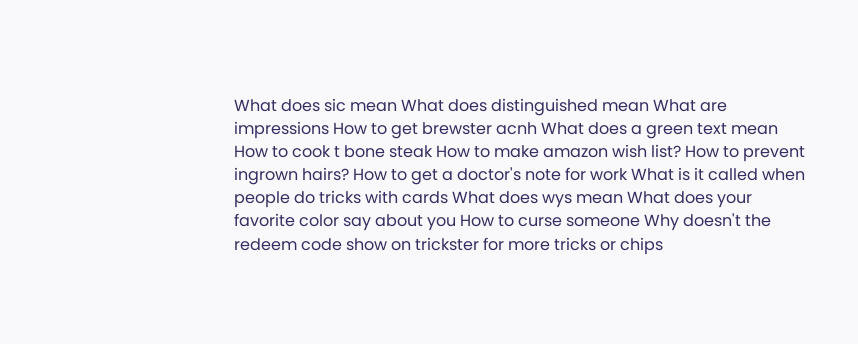What does sic mean What does distinguished mean What are impressions How to get brewster acnh What does a green text mean How to cook t bone steak How to make amazon wish list? How to prevent ingrown hairs? How to get a doctor's note for work What is it called when people do tricks with cards What does wys mean What does your favorite color say about you How to curse someone Why doesn't the redeem code show on trickster for more tricks or chips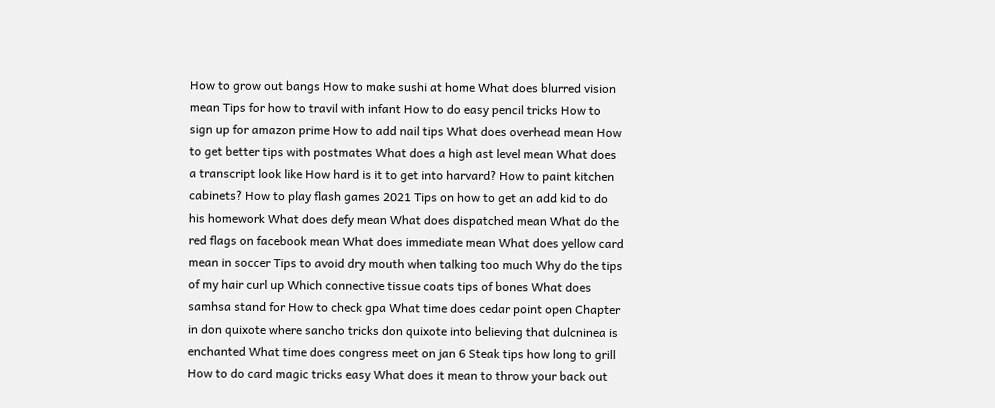How to grow out bangs How to make sushi at home What does blurred vision mean Tips for how to travil with infant How to do easy pencil tricks How to sign up for amazon prime How to add nail tips What does overhead mean How to get better tips with postmates What does a high ast level mean What does a transcript look like How hard is it to get into harvard? How to paint kitchen cabinets? How to play flash games 2021 Tips on how to get an add kid to do his homework What does defy mean What does dispatched mean What do the red flags on facebook mean What does immediate mean What does yellow card mean in soccer Tips to avoid dry mouth when talking too much Why do the tips of my hair curl up Which connective tissue coats tips of bones What does samhsa stand for How to check gpa What time does cedar point open Chapter in don quixote where sancho tricks don quixote into believing that dulcninea is enchanted What time does congress meet on jan 6 Steak tips how long to grill How to do card magic tricks easy What does it mean to throw your back out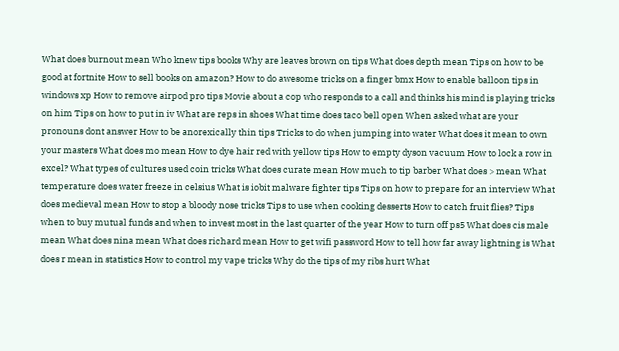What does burnout mean Who knew tips books Why are leaves brown on tips What does depth mean Tips on how to be good at fortnite How to sell books on amazon? How to do awesome tricks on a finger bmx How to enable balloon tips in windows xp How to remove airpod pro tips Movie about a cop who responds to a call and thinks his mind is playing tricks on him Tips on how to put in iv What are reps in shoes What time does taco bell open When asked what are your pronouns dont answer How to be anorexically thin tips Tricks to do when jumping into water What does it mean to own your masters What does mo mean How to dye hair red with yellow tips How to empty dyson vacuum How to lock a row in excel? What types of cultures used coin tricks What does curate mean How much to tip barber What does > mean What temperature does water freeze in celsius What is iobit malware fighter tips Tips on how to prepare for an interview What does medieval mean How to stop a bloody nose tricks Tips to use when cooking desserts How to catch fruit flies? Tips when to buy mutual funds and when to invest most in the last quarter of the year How to turn off ps5 What does cis male mean What does nina mean What does richard mean How to get wifi password How to tell how far away lightning is What does r mean in statistics How to control my vape tricks Why do the tips of my ribs hurt What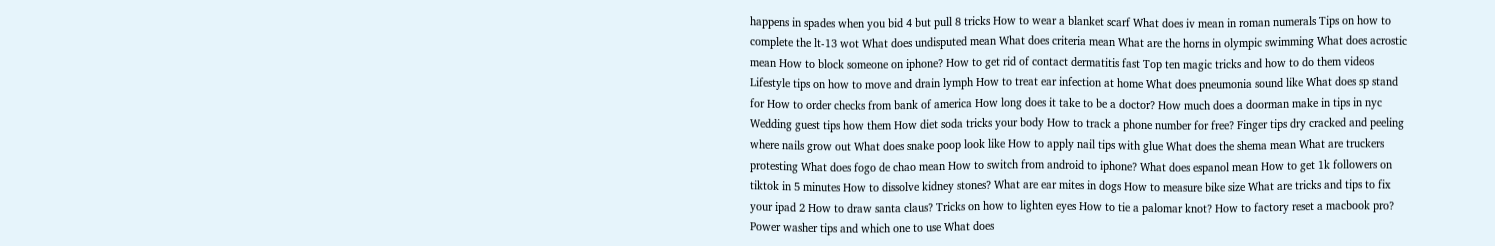happens in spades when you bid 4 but pull 8 tricks How to wear a blanket scarf What does iv mean in roman numerals Tips on how to complete the lt-13 wot What does undisputed mean What does criteria mean What are the horns in olympic swimming What does acrostic mean How to block someone on iphone? How to get rid of contact dermatitis fast Top ten magic tricks and how to do them videos Lifestyle tips on how to move and drain lymph How to treat ear infection at home What does pneumonia sound like What does sp stand for How to order checks from bank of america How long does it take to be a doctor? How much does a doorman make in tips in nyc Wedding guest tips how them How diet soda tricks your body How to track a phone number for free? Finger tips dry cracked and peeling where nails grow out What does snake poop look like How to apply nail tips with glue What does the shema mean What are truckers protesting What does fogo de chao mean How to switch from android to iphone? What does espanol mean How to get 1k followers on tiktok in 5 minutes How to dissolve kidney stones? What are ear mites in dogs How to measure bike size What are tricks and tips to fix your ipad 2 How to draw santa claus? Tricks on how to lighten eyes How to tie a palomar knot? How to factory reset a macbook pro? Power washer tips and which one to use What does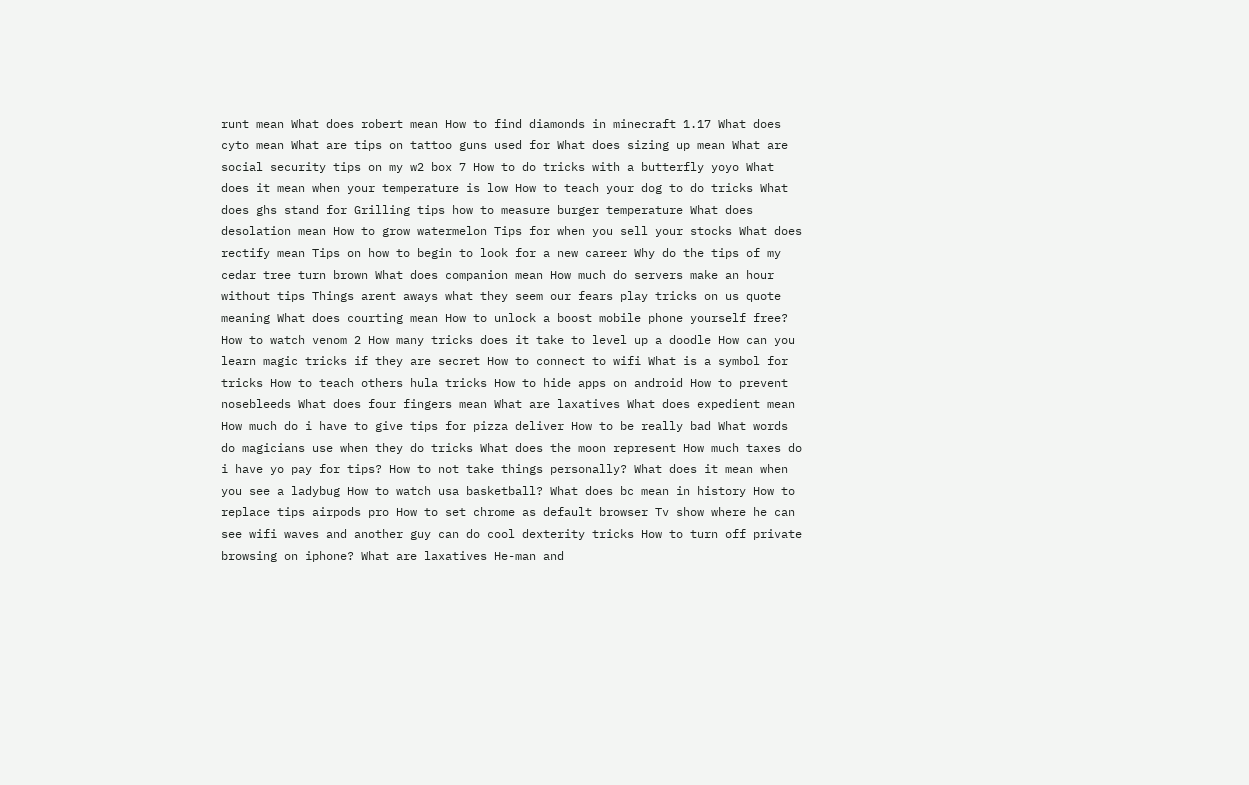runt mean What does robert mean How to find diamonds in minecraft 1.17 What does cyto mean What are tips on tattoo guns used for What does sizing up mean What are social security tips on my w2 box 7 How to do tricks with a butterfly yoyo What does it mean when your temperature is low How to teach your dog to do tricks What does ghs stand for Grilling tips how to measure burger temperature What does desolation mean How to grow watermelon Tips for when you sell your stocks What does rectify mean Tips on how to begin to look for a new career Why do the tips of my cedar tree turn brown What does companion mean How much do servers make an hour without tips Things arent aways what they seem our fears play tricks on us quote meaning What does courting mean How to unlock a boost mobile phone yourself free? How to watch venom 2 How many tricks does it take to level up a doodle How can you learn magic tricks if they are secret How to connect to wifi What is a symbol for tricks How to teach others hula tricks How to hide apps on android How to prevent nosebleeds What does four fingers mean What are laxatives What does expedient mean How much do i have to give tips for pizza deliver How to be really bad What words do magicians use when they do tricks What does the moon represent How much taxes do i have yo pay for tips? How to not take things personally? What does it mean when you see a ladybug How to watch usa basketball? What does bc mean in history How to replace tips airpods pro How to set chrome as default browser Tv show where he can see wifi waves and another guy can do cool dexterity tricks How to turn off private browsing on iphone? What are laxatives He-man and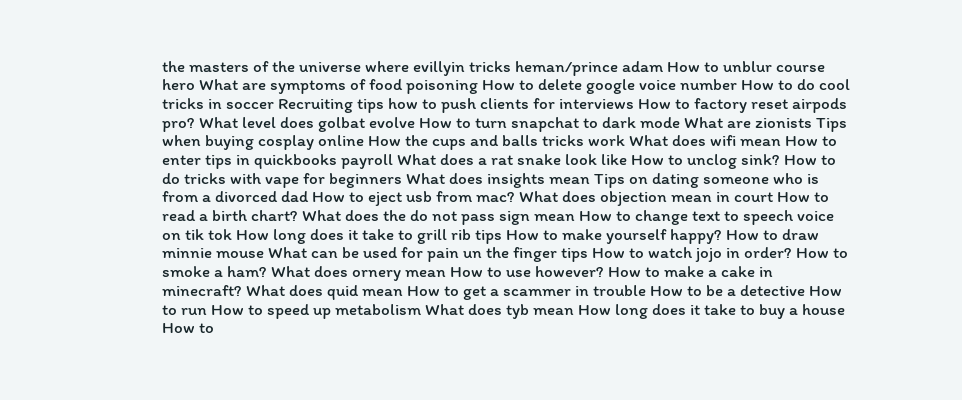the masters of the universe where evillyin tricks heman/prince adam How to unblur course hero What are symptoms of food poisoning How to delete google voice number How to do cool tricks in soccer Recruiting tips how to push clients for interviews How to factory reset airpods pro? What level does golbat evolve How to turn snapchat to dark mode What are zionists Tips when buying cosplay online How the cups and balls tricks work What does wifi mean How to enter tips in quickbooks payroll What does a rat snake look like How to unclog sink? How to do tricks with vape for beginners What does insights mean Tips on dating someone who is from a divorced dad How to eject usb from mac? What does objection mean in court How to read a birth chart? What does the do not pass sign mean How to change text to speech voice on tik tok How long does it take to grill rib tips How to make yourself happy? How to draw minnie mouse What can be used for pain un the finger tips How to watch jojo in order? How to smoke a ham? What does ornery mean How to use however? How to make a cake in minecraft? What does quid mean How to get a scammer in trouble How to be a detective How to run How to speed up metabolism What does tyb mean How long does it take to buy a house How to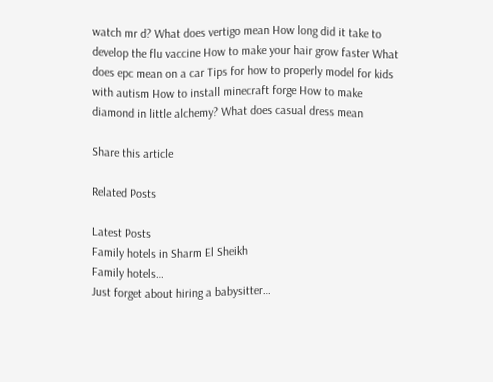watch mr d? What does vertigo mean How long did it take to develop the flu vaccine How to make your hair grow faster What does epc mean on a car Tips for how to properly model for kids with autism How to install minecraft forge How to make diamond in little alchemy? What does casual dress mean

Share this article

Related Posts

Latest Posts
Family hotels in Sharm El Sheikh
Family hotels…
Just forget about hiring a babysitter…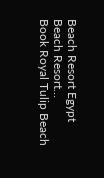Beach Resort Egypt
Beach Resort…
Book Royal Tulip Beach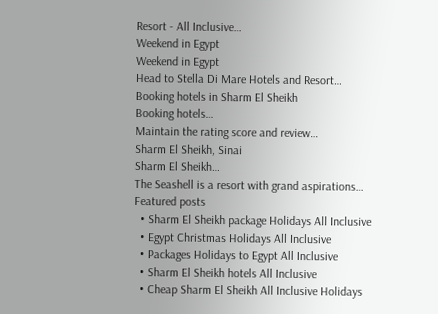Resort - All Inclusive…
Weekend in Egypt
Weekend in Egypt
Head to Stella Di Mare Hotels and Resort…
Booking hotels in Sharm El Sheikh
Booking hotels…
Maintain the rating score and review…
Sharm El Sheikh, Sinai
Sharm El Sheikh…
The Seashell is a resort with grand aspirations…
Featured posts
  • Sharm El Sheikh package Holidays All Inclusive
  • Egypt Christmas Holidays All Inclusive
  • Packages Holidays to Egypt All Inclusive
  • Sharm El Sheikh hotels All Inclusive
  • Cheap Sharm El Sheikh All Inclusive Holidays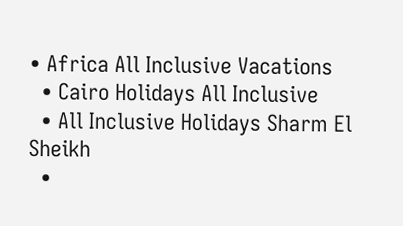• Africa All Inclusive Vacations
  • Cairo Holidays All Inclusive
  • All Inclusive Holidays Sharm El Sheikh
  •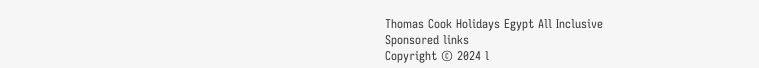Thomas Cook Holidays Egypt All Inclusive
Sponsored links
Copyright © 2024 l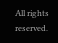All rights reserved.